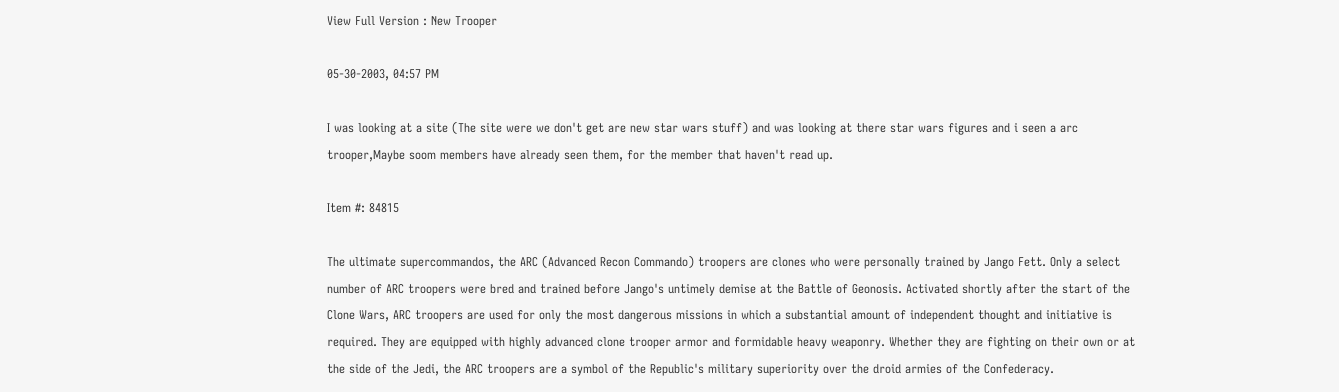View Full Version : New Trooper

05-30-2003, 04:57 PM

I was looking at a site (The site were we don't get are new star wars stuff) and was looking at there star wars figures and i seen a arc trooper,Maybe soom members have already seen them, for the member that haven't read up.

Item #: 84815

The ultimate supercommandos, the ARC (Advanced Recon Commando) troopers are clones who were personally trained by Jango Fett. Only a select number of ARC troopers were bred and trained before Jango's untimely demise at the Battle of Geonosis. Activated shortly after the start of the Clone Wars, ARC troopers are used for only the most dangerous missions in which a substantial amount of independent thought and initiative is required. They are equipped with highly advanced clone trooper armor and formidable heavy weaponry. Whether they are fighting on their own or at the side of the Jedi, the ARC troopers are a symbol of the Republic's military superiority over the droid armies of the Confederacy.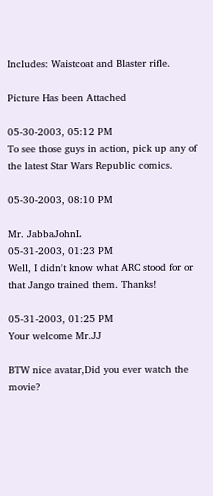Includes: Waistcoat and Blaster rifle.

Picture Has been Attached

05-30-2003, 05:12 PM
To see those guys in action, pick up any of the latest Star Wars Republic comics.

05-30-2003, 08:10 PM

Mr. JabbaJohnL
05-31-2003, 01:23 PM
Well, I didn't know what ARC stood for or that Jango trained them. Thanks!

05-31-2003, 01:25 PM
Your welcome Mr.JJ

BTW nice avatar,Did you ever watch the movie?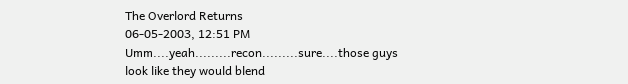The Overlord Returns
06-05-2003, 12:51 PM
Umm....yeah.........recon.........sure....those guys look like they would blend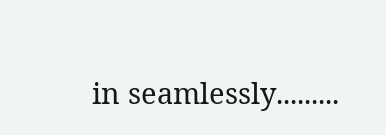in seamlessly.........